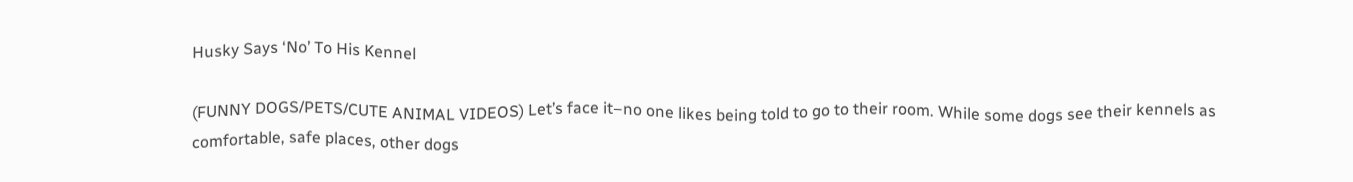Husky Says ‘No’ To His Kennel

(FUNNY DOGS/PETS/CUTE ANIMAL VIDEOS) Let’s face it–no one likes being told to go to their room. While some dogs see their kennels as comfortable, safe places, other dogs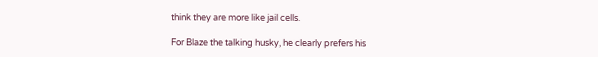think they are more like jail cells.

For Blaze the talking husky, he clearly prefers his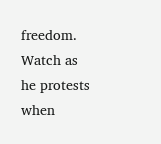freedom. Watch as he protests when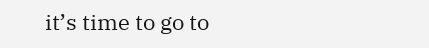it’s time to go to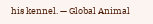his kennel. — Global Animal